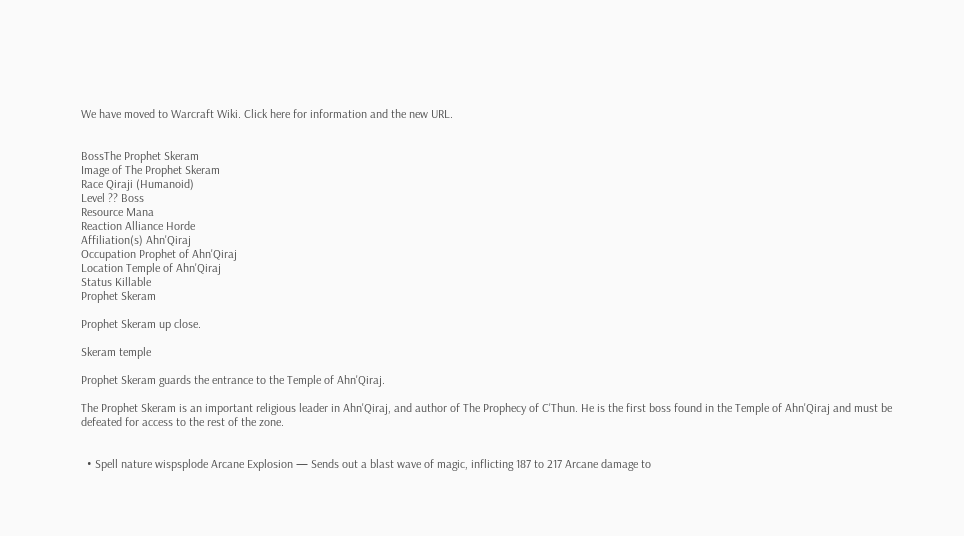We have moved to Warcraft Wiki. Click here for information and the new URL.


BossThe Prophet Skeram
Image of The Prophet Skeram
Race Qiraji (Humanoid)
Level ?? Boss
Resource Mana
Reaction Alliance Horde
Affiliation(s) Ahn'Qiraj
Occupation Prophet of Ahn'Qiraj
Location Temple of Ahn'Qiraj
Status Killable
Prophet Skeram

Prophet Skeram up close.

Skeram temple

Prophet Skeram guards the entrance to the Temple of Ahn'Qiraj.

The Prophet Skeram is an important religious leader in Ahn'Qiraj, and author of The Prophecy of C'Thun. He is the first boss found in the Temple of Ahn'Qiraj and must be defeated for access to the rest of the zone.


  • Spell nature wispsplode Arcane Explosion — Sends out a blast wave of magic, inflicting 187 to 217 Arcane damage to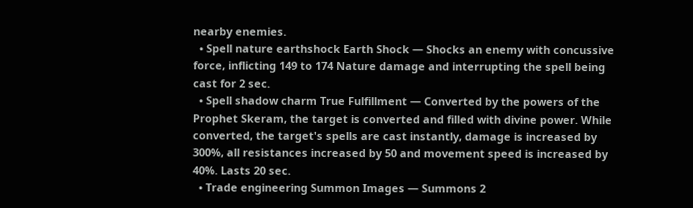nearby enemies.
  • Spell nature earthshock Earth Shock — Shocks an enemy with concussive force, inflicting 149 to 174 Nature damage and interrupting the spell being cast for 2 sec.
  • Spell shadow charm True Fulfillment — Converted by the powers of the Prophet Skeram, the target is converted and filled with divine power. While converted, the target's spells are cast instantly, damage is increased by 300%, all resistances increased by 50 and movement speed is increased by 40%. Lasts 20 sec.
  • Trade engineering Summon Images — Summons 2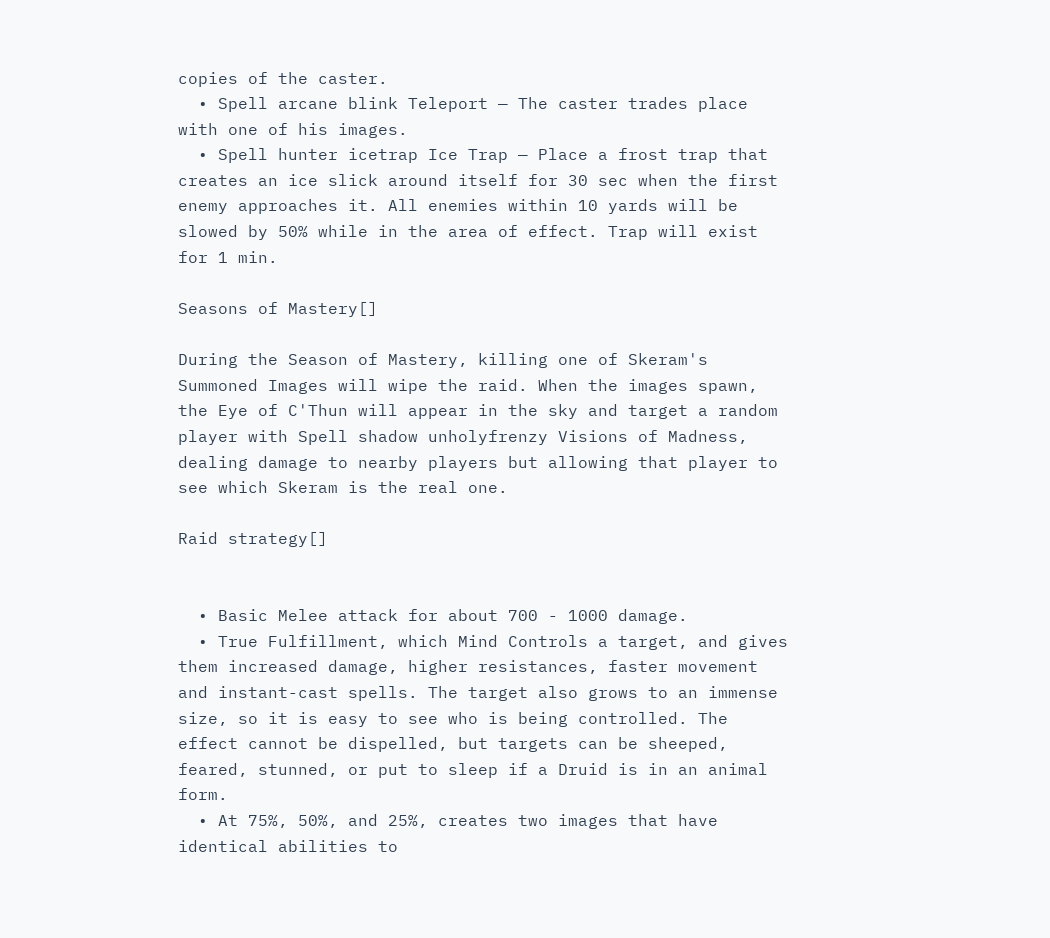copies of the caster.
  • Spell arcane blink Teleport — The caster trades place with one of his images.
  • Spell hunter icetrap Ice Trap — Place a frost trap that creates an ice slick around itself for 30 sec when the first enemy approaches it. All enemies within 10 yards will be slowed by 50% while in the area of effect. Trap will exist for 1 min.

Seasons of Mastery[]

During the Season of Mastery, killing one of Skeram's Summoned Images will wipe the raid. When the images spawn, the Eye of C'Thun will appear in the sky and target a random player with Spell shadow unholyfrenzy Visions of Madness, dealing damage to nearby players but allowing that player to see which Skeram is the real one.

Raid strategy[]


  • Basic Melee attack for about 700 - 1000 damage.
  • True Fulfillment, which Mind Controls a target, and gives them increased damage, higher resistances, faster movement and instant-cast spells. The target also grows to an immense size, so it is easy to see who is being controlled. The effect cannot be dispelled, but targets can be sheeped, feared, stunned, or put to sleep if a Druid is in an animal form.
  • At 75%, 50%, and 25%, creates two images that have identical abilities to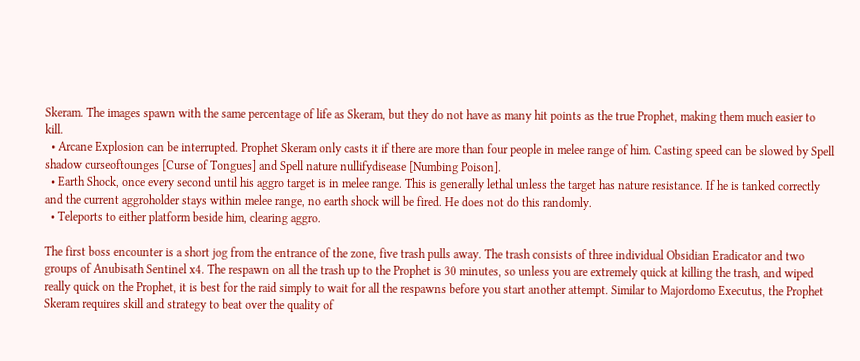Skeram. The images spawn with the same percentage of life as Skeram, but they do not have as many hit points as the true Prophet, making them much easier to kill.
  • Arcane Explosion can be interrupted. Prophet Skeram only casts it if there are more than four people in melee range of him. Casting speed can be slowed by Spell shadow curseoftounges [Curse of Tongues] and Spell nature nullifydisease [Numbing Poison].
  • Earth Shock, once every second until his aggro target is in melee range. This is generally lethal unless the target has nature resistance. If he is tanked correctly and the current aggroholder stays within melee range, no earth shock will be fired. He does not do this randomly.
  • Teleports to either platform beside him, clearing aggro.

The first boss encounter is a short jog from the entrance of the zone, five trash pulls away. The trash consists of three individual Obsidian Eradicator and two groups of Anubisath Sentinel x4. The respawn on all the trash up to the Prophet is 30 minutes, so unless you are extremely quick at killing the trash, and wiped really quick on the Prophet, it is best for the raid simply to wait for all the respawns before you start another attempt. Similar to Majordomo Executus, the Prophet Skeram requires skill and strategy to beat over the quality of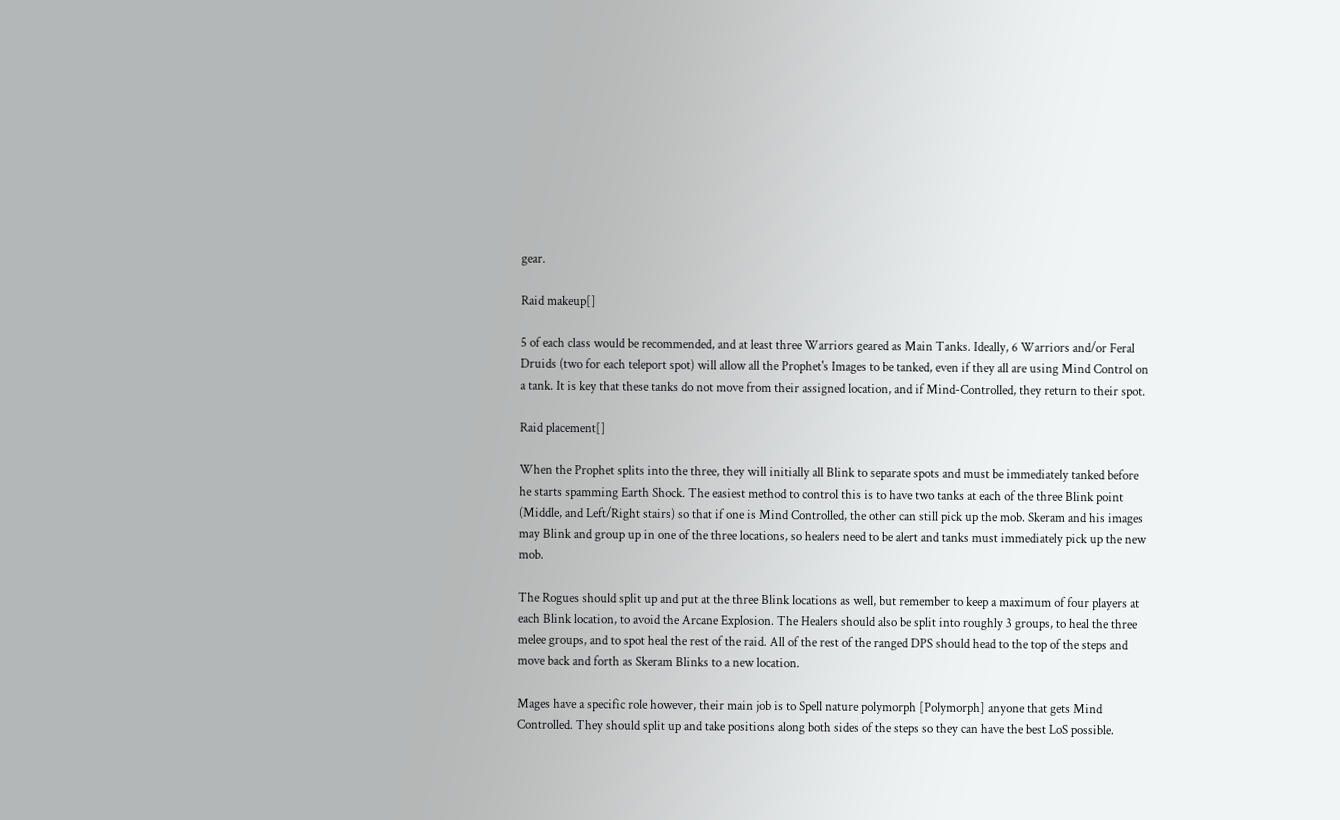gear.

Raid makeup[]

5 of each class would be recommended, and at least three Warriors geared as Main Tanks. Ideally, 6 Warriors and/or Feral Druids (two for each teleport spot) will allow all the Prophet's Images to be tanked, even if they all are using Mind Control on a tank. It is key that these tanks do not move from their assigned location, and if Mind-Controlled, they return to their spot.

Raid placement[]

When the Prophet splits into the three, they will initially all Blink to separate spots and must be immediately tanked before he starts spamming Earth Shock. The easiest method to control this is to have two tanks at each of the three Blink point (Middle, and Left/Right stairs) so that if one is Mind Controlled, the other can still pick up the mob. Skeram and his images may Blink and group up in one of the three locations, so healers need to be alert and tanks must immediately pick up the new mob.

The Rogues should split up and put at the three Blink locations as well, but remember to keep a maximum of four players at each Blink location, to avoid the Arcane Explosion. The Healers should also be split into roughly 3 groups, to heal the three melee groups, and to spot heal the rest of the raid. All of the rest of the ranged DPS should head to the top of the steps and move back and forth as Skeram Blinks to a new location.

Mages have a specific role however, their main job is to Spell nature polymorph [Polymorph] anyone that gets Mind Controlled. They should split up and take positions along both sides of the steps so they can have the best LoS possible.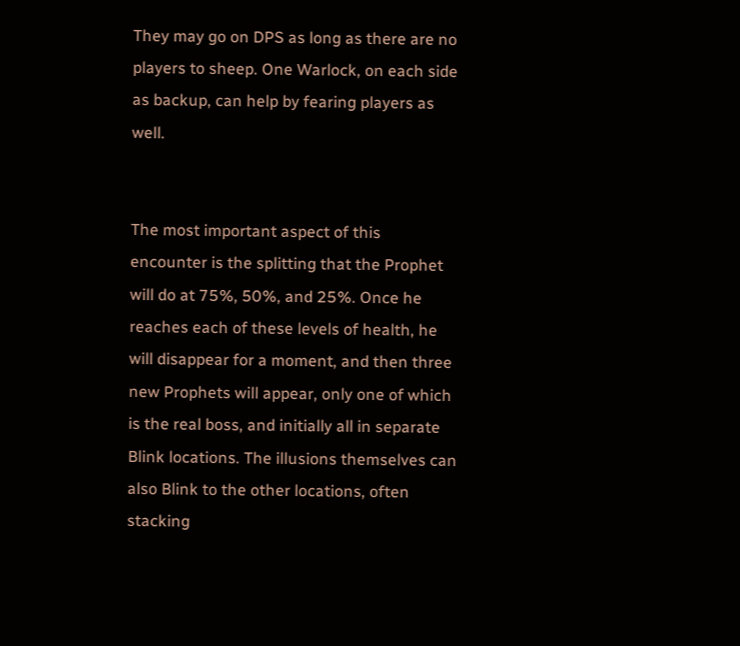They may go on DPS as long as there are no players to sheep. One Warlock, on each side as backup, can help by fearing players as well.


The most important aspect of this encounter is the splitting that the Prophet will do at 75%, 50%, and 25%. Once he reaches each of these levels of health, he will disappear for a moment, and then three new Prophets will appear, only one of which is the real boss, and initially all in separate Blink locations. The illusions themselves can also Blink to the other locations, often stacking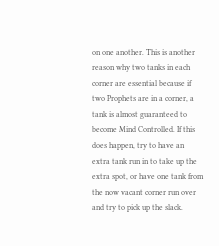on one another. This is another reason why two tanks in each corner are essential because if two Prophets are in a corner, a tank is almost guaranteed to become Mind Controlled. If this does happen, try to have an extra tank run in to take up the extra spot, or have one tank from the now vacant corner run over and try to pick up the slack.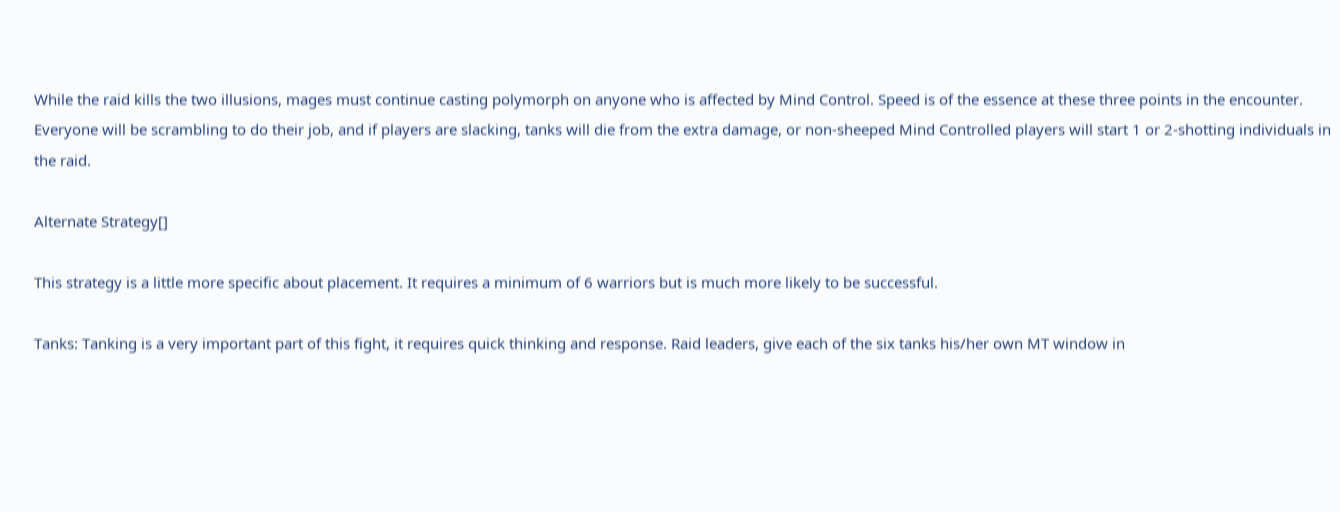While the raid kills the two illusions, mages must continue casting polymorph on anyone who is affected by Mind Control. Speed is of the essence at these three points in the encounter. Everyone will be scrambling to do their job, and if players are slacking, tanks will die from the extra damage, or non-sheeped Mind Controlled players will start 1 or 2-shotting individuals in the raid.

Alternate Strategy[]

This strategy is a little more specific about placement. It requires a minimum of 6 warriors but is much more likely to be successful.

Tanks: Tanking is a very important part of this fight, it requires quick thinking and response. Raid leaders, give each of the six tanks his/her own MT window in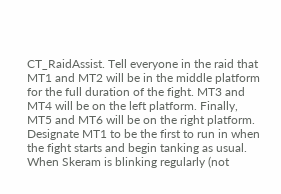CT_RaidAssist. Tell everyone in the raid that MT1 and MT2 will be in the middle platform for the full duration of the fight. MT3 and MT4 will be on the left platform. Finally, MT5 and MT6 will be on the right platform. Designate MT1 to be the first to run in when the fight starts and begin tanking as usual. When Skeram is blinking regularly (not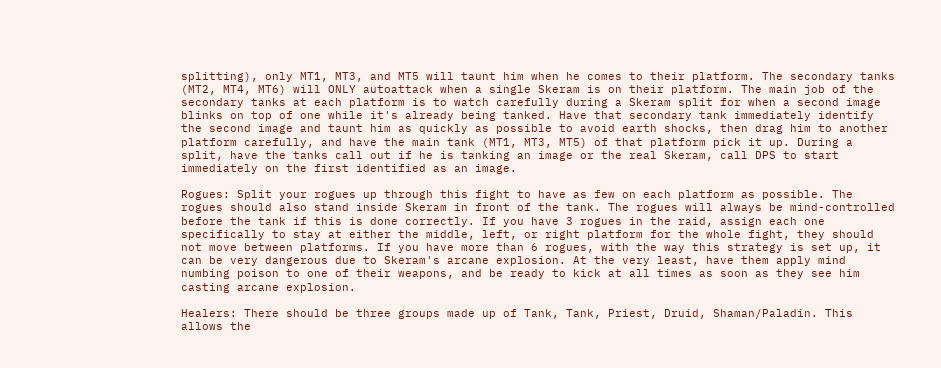splitting), only MT1, MT3, and MT5 will taunt him when he comes to their platform. The secondary tanks (MT2, MT4, MT6) will ONLY autoattack when a single Skeram is on their platform. The main job of the secondary tanks at each platform is to watch carefully during a Skeram split for when a second image blinks on top of one while it's already being tanked. Have that secondary tank immediately identify the second image and taunt him as quickly as possible to avoid earth shocks, then drag him to another platform carefully, and have the main tank (MT1, MT3, MT5) of that platform pick it up. During a split, have the tanks call out if he is tanking an image or the real Skeram, call DPS to start immediately on the first identified as an image.

Rogues: Split your rogues up through this fight to have as few on each platform as possible. The rogues should also stand inside Skeram in front of the tank. The rogues will always be mind-controlled before the tank if this is done correctly. If you have 3 rogues in the raid, assign each one specifically to stay at either the middle, left, or right platform for the whole fight, they should not move between platforms. If you have more than 6 rogues, with the way this strategy is set up, it can be very dangerous due to Skeram's arcane explosion. At the very least, have them apply mind numbing poison to one of their weapons, and be ready to kick at all times as soon as they see him casting arcane explosion.

Healers: There should be three groups made up of Tank, Tank, Priest, Druid, Shaman/Paladin. This allows the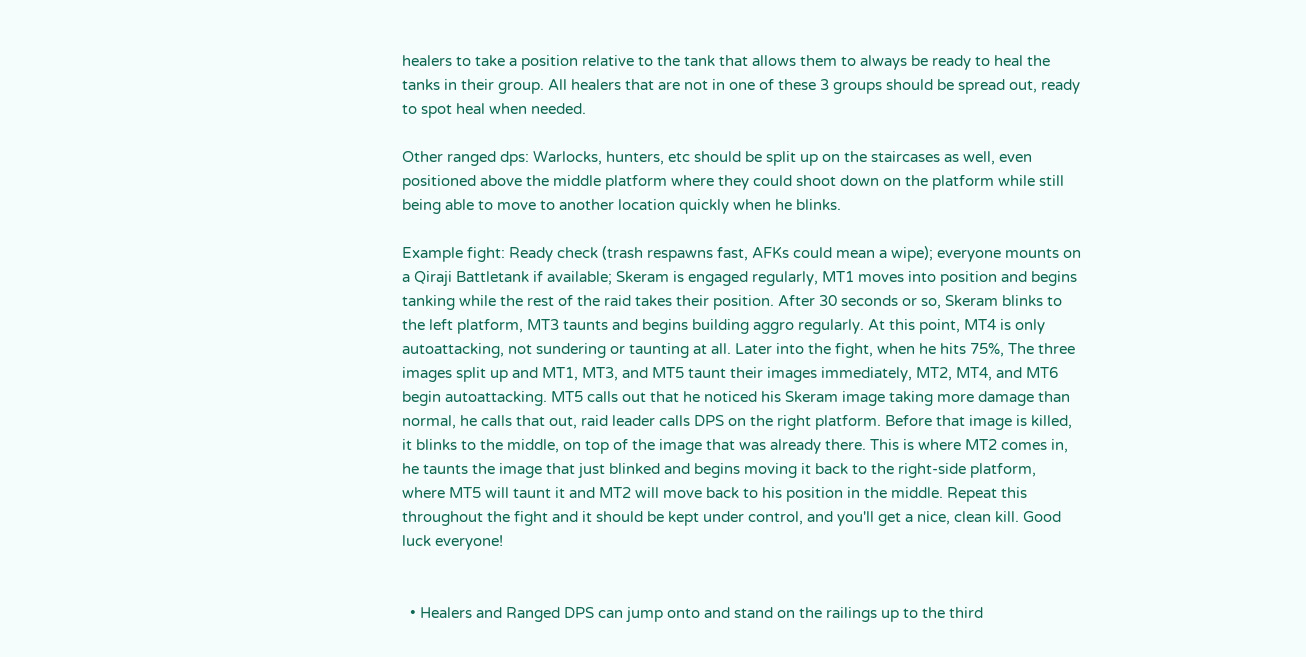healers to take a position relative to the tank that allows them to always be ready to heal the tanks in their group. All healers that are not in one of these 3 groups should be spread out, ready to spot heal when needed.

Other ranged dps: Warlocks, hunters, etc should be split up on the staircases as well, even positioned above the middle platform where they could shoot down on the platform while still being able to move to another location quickly when he blinks.

Example fight: Ready check (trash respawns fast, AFKs could mean a wipe); everyone mounts on a Qiraji Battletank if available; Skeram is engaged regularly, MT1 moves into position and begins tanking while the rest of the raid takes their position. After 30 seconds or so, Skeram blinks to the left platform, MT3 taunts and begins building aggro regularly. At this point, MT4 is only autoattacking, not sundering or taunting at all. Later into the fight, when he hits 75%, The three images split up and MT1, MT3, and MT5 taunt their images immediately, MT2, MT4, and MT6 begin autoattacking. MT5 calls out that he noticed his Skeram image taking more damage than normal, he calls that out, raid leader calls DPS on the right platform. Before that image is killed, it blinks to the middle, on top of the image that was already there. This is where MT2 comes in, he taunts the image that just blinked and begins moving it back to the right-side platform, where MT5 will taunt it and MT2 will move back to his position in the middle. Repeat this throughout the fight and it should be kept under control, and you'll get a nice, clean kill. Good luck everyone!


  • Healers and Ranged DPS can jump onto and stand on the railings up to the third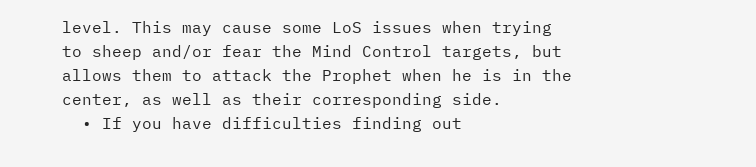level. This may cause some LoS issues when trying to sheep and/or fear the Mind Control targets, but allows them to attack the Prophet when he is in the center, as well as their corresponding side.
  • If you have difficulties finding out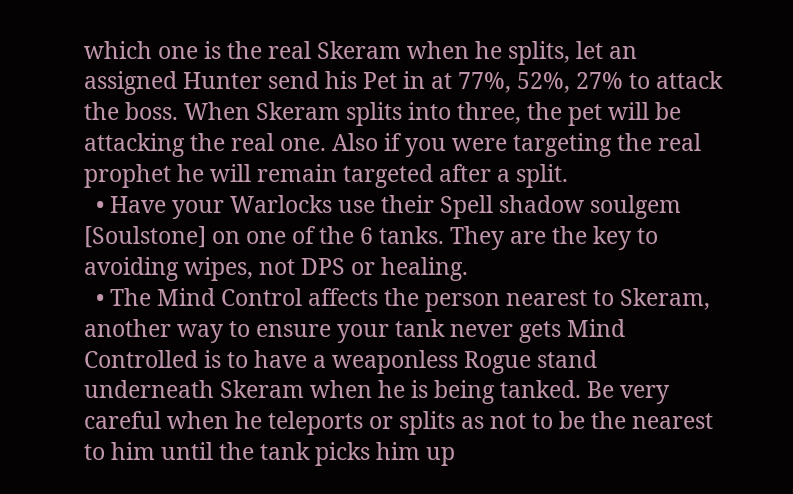which one is the real Skeram when he splits, let an assigned Hunter send his Pet in at 77%, 52%, 27% to attack the boss. When Skeram splits into three, the pet will be attacking the real one. Also if you were targeting the real prophet he will remain targeted after a split.
  • Have your Warlocks use their Spell shadow soulgem [Soulstone] on one of the 6 tanks. They are the key to avoiding wipes, not DPS or healing.
  • The Mind Control affects the person nearest to Skeram, another way to ensure your tank never gets Mind Controlled is to have a weaponless Rogue stand underneath Skeram when he is being tanked. Be very careful when he teleports or splits as not to be the nearest to him until the tank picks him up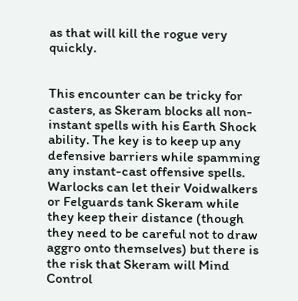as that will kill the rogue very quickly.


This encounter can be tricky for casters, as Skeram blocks all non-instant spells with his Earth Shock ability. The key is to keep up any defensive barriers while spamming any instant-cast offensive spells. Warlocks can let their Voidwalkers or Felguards tank Skeram while they keep their distance (though they need to be careful not to draw aggro onto themselves) but there is the risk that Skeram will Mind Control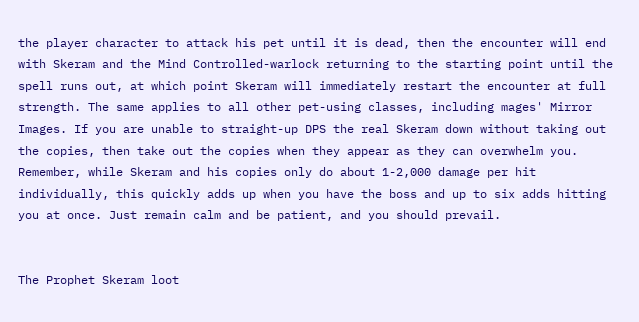the player character to attack his pet until it is dead, then the encounter will end with Skeram and the Mind Controlled-warlock returning to the starting point until the spell runs out, at which point Skeram will immediately restart the encounter at full strength. The same applies to all other pet-using classes, including mages' Mirror Images. If you are unable to straight-up DPS the real Skeram down without taking out the copies, then take out the copies when they appear as they can overwhelm you. Remember, while Skeram and his copies only do about 1-2,000 damage per hit individually, this quickly adds up when you have the boss and up to six adds hitting you at once. Just remain calm and be patient, and you should prevail.


The Prophet Skeram loot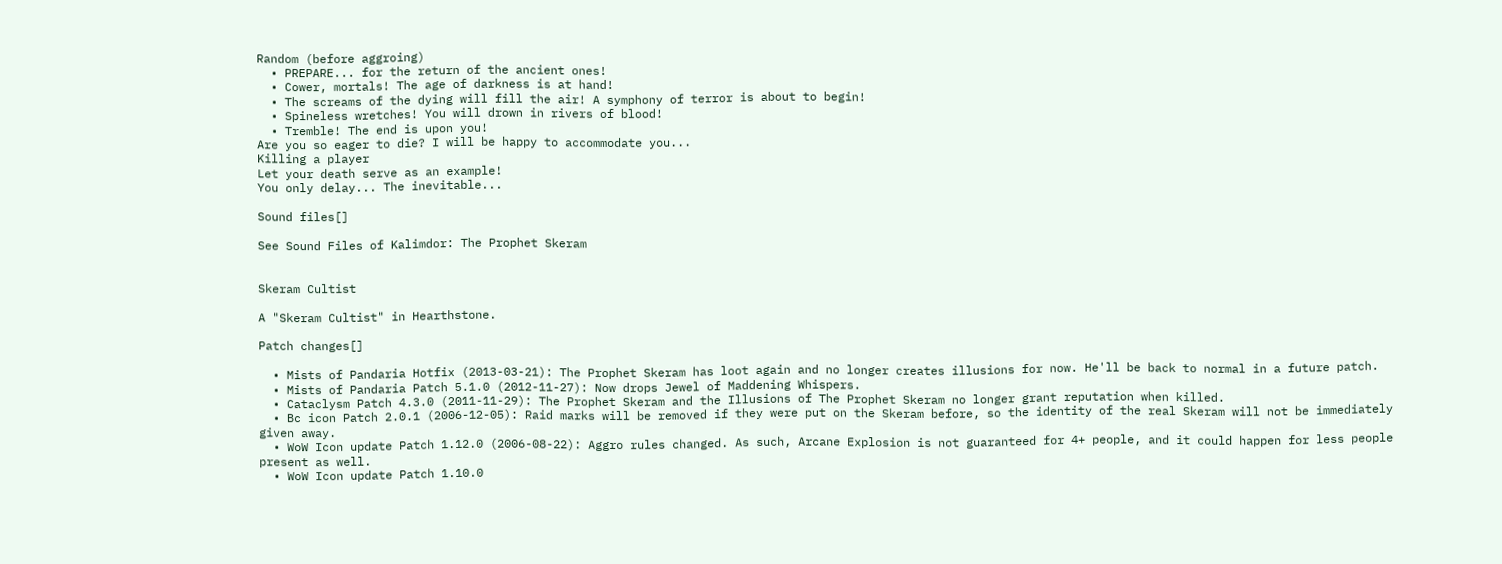Random (before aggroing)
  • PREPARE... for the return of the ancient ones!
  • Cower, mortals! The age of darkness is at hand!
  • The screams of the dying will fill the air! A symphony of terror is about to begin!
  • Spineless wretches! You will drown in rivers of blood!
  • Tremble! The end is upon you!
Are you so eager to die? I will be happy to accommodate you...
Killing a player
Let your death serve as an example!
You only delay... The inevitable...

Sound files[]

See Sound Files of Kalimdor: The Prophet Skeram


Skeram Cultist

A "Skeram Cultist" in Hearthstone.

Patch changes[]

  • Mists of Pandaria Hotfix (2013-03-21): The Prophet Skeram has loot again and no longer creates illusions for now. He'll be back to normal in a future patch.
  • Mists of Pandaria Patch 5.1.0 (2012-11-27): Now drops Jewel of Maddening Whispers.
  • Cataclysm Patch 4.3.0 (2011-11-29): The Prophet Skeram and the Illusions of The Prophet Skeram no longer grant reputation when killed.
  • Bc icon Patch 2.0.1 (2006-12-05): Raid marks will be removed if they were put on the Skeram before, so the identity of the real Skeram will not be immediately given away.
  • WoW Icon update Patch 1.12.0 (2006-08-22): Aggro rules changed. As such, Arcane Explosion is not guaranteed for 4+ people, and it could happen for less people present as well.
  • WoW Icon update Patch 1.10.0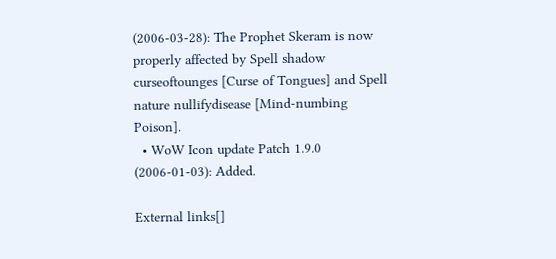(2006-03-28): The Prophet Skeram is now properly affected by Spell shadow curseoftounges [Curse of Tongues] and Spell nature nullifydisease [Mind-numbing Poison].
  • WoW Icon update Patch 1.9.0 (2006-01-03): Added.

External links[]